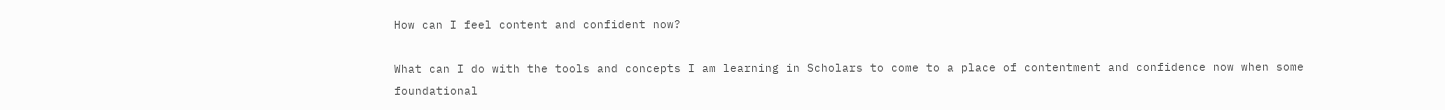How can I feel content and confident now?

What can I do with the tools and concepts I am learning in Scholars to come to a place of contentment and confidence now when some foundational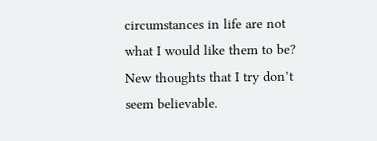circumstances in life are not what I would like them to be? New thoughts that I try don’t seem believable.